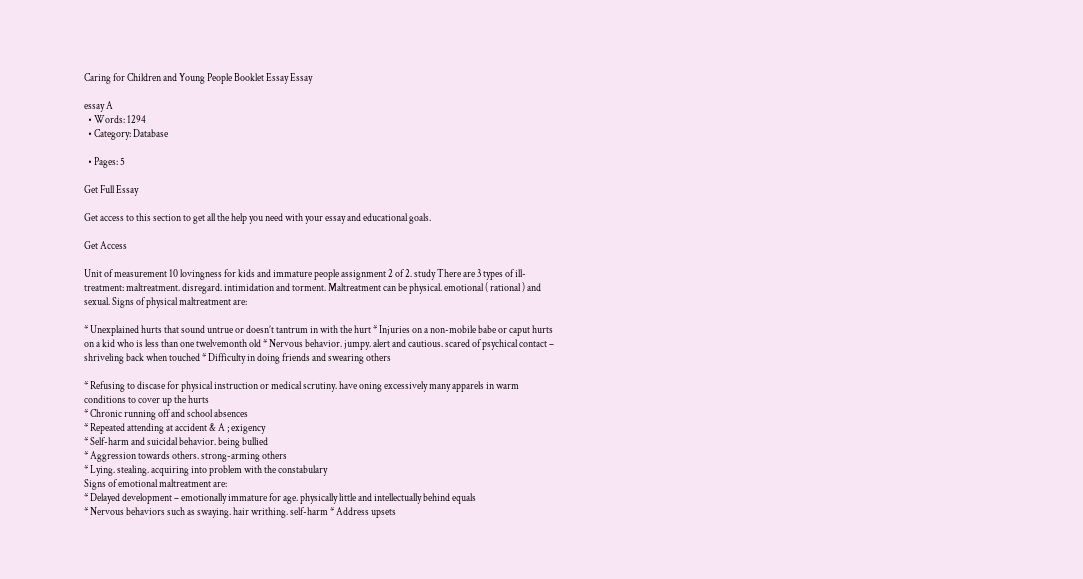Caring for Children and Young People Booklet Essay Essay

essay A
  • Words: 1294
  • Category: Database

  • Pages: 5

Get Full Essay

Get access to this section to get all the help you need with your essay and educational goals.

Get Access

Unit of measurement 10 lovingness for kids and immature people assignment 2 of 2. study There are 3 types of ill-treatment: maltreatment. disregard. intimidation and torment. Maltreatment can be physical. emotional ( rational ) and sexual. Signs of physical maltreatment are:

* Unexplained hurts that sound untrue or doesn’t tantrum in with the hurt * Injuries on a non-mobile babe or caput hurts on a kid who is less than one twelvemonth old * Nervous behavior. jumpy. alert and cautious. scared of psychical contact – shriveling back when touched * Difficulty in doing friends and swearing others

* Refusing to discase for physical instruction or medical scrutiny. have oning excessively many apparels in warm conditions to cover up the hurts
* Chronic running off and school absences
* Repeated attending at accident & A ; exigency
* Self-harm and suicidal behavior. being bullied
* Aggression towards others. strong-arming others
* Lying. stealing. acquiring into problem with the constabulary
Signs of emotional maltreatment are:
* Delayed development – emotionally immature for age. physically little and intellectually behind equals
* Nervous behaviors such as swaying. hair writhing. self-harm * Address upsets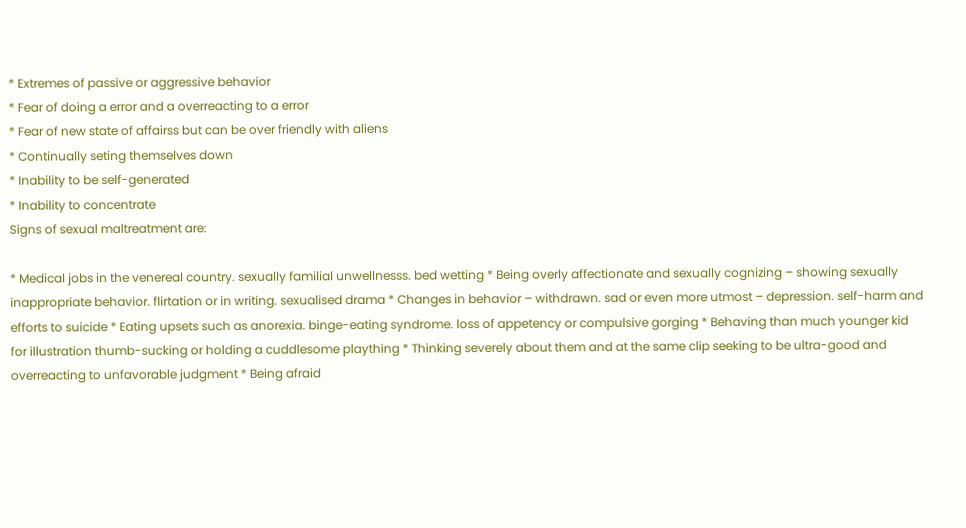* Extremes of passive or aggressive behavior
* Fear of doing a error and a overreacting to a error
* Fear of new state of affairss but can be over friendly with aliens
* Continually seting themselves down
* Inability to be self-generated
* Inability to concentrate
Signs of sexual maltreatment are:

* Medical jobs in the venereal country. sexually familial unwellnesss. bed wetting * Being overly affectionate and sexually cognizing – showing sexually inappropriate behavior. flirtation or in writing. sexualised drama * Changes in behavior – withdrawn. sad or even more utmost – depression. self-harm and efforts to suicide * Eating upsets such as anorexia. binge-eating syndrome. loss of appetency or compulsive gorging * Behaving than much younger kid for illustration thumb-sucking or holding a cuddlesome plaything * Thinking severely about them and at the same clip seeking to be ultra-good and overreacting to unfavorable judgment * Being afraid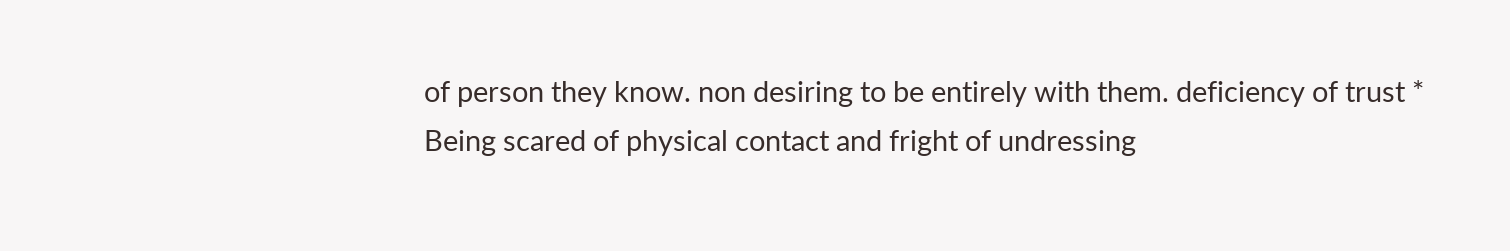of person they know. non desiring to be entirely with them. deficiency of trust * Being scared of physical contact and fright of undressing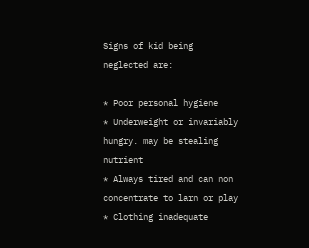Signs of kid being neglected are:

* Poor personal hygiene
* Underweight or invariably hungry. may be stealing nutrient
* Always tired and can non concentrate to larn or play
* Clothing inadequate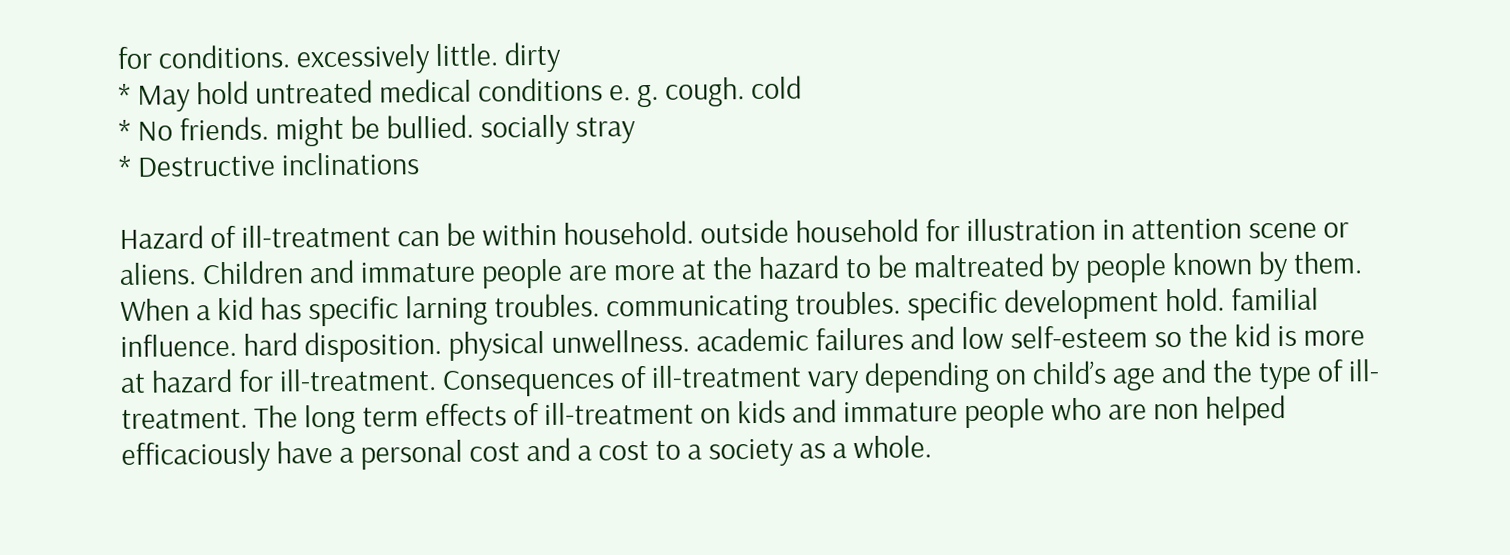for conditions. excessively little. dirty
* May hold untreated medical conditions e. g. cough. cold
* No friends. might be bullied. socially stray
* Destructive inclinations

Hazard of ill-treatment can be within household. outside household for illustration in attention scene or aliens. Children and immature people are more at the hazard to be maltreated by people known by them. When a kid has specific larning troubles. communicating troubles. specific development hold. familial influence. hard disposition. physical unwellness. academic failures and low self-esteem so the kid is more at hazard for ill-treatment. Consequences of ill-treatment vary depending on child’s age and the type of ill-treatment. The long term effects of ill-treatment on kids and immature people who are non helped efficaciously have a personal cost and a cost to a society as a whole.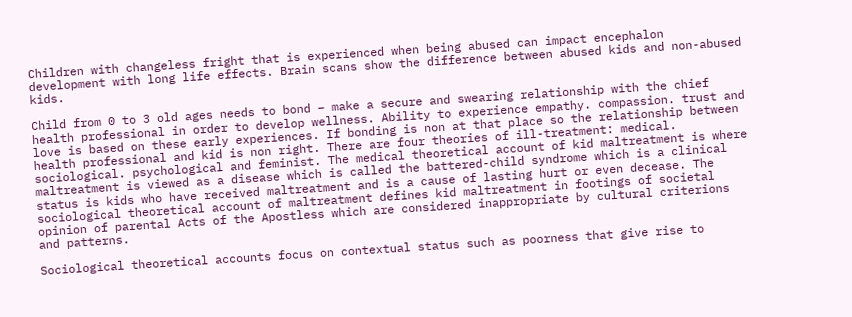Children with changeless fright that is experienced when being abused can impact encephalon development with long life effects. Brain scans show the difference between abused kids and non-abused kids.

Child from 0 to 3 old ages needs to bond – make a secure and swearing relationship with the chief health professional in order to develop wellness. Ability to experience empathy. compassion. trust and love is based on these early experiences. If bonding is non at that place so the relationship between health professional and kid is non right. There are four theories of ill-treatment: medical. sociological. psychological and feminist. The medical theoretical account of kid maltreatment is where maltreatment is viewed as a disease which is called the battered-child syndrome which is a clinical status is kids who have received maltreatment and is a cause of lasting hurt or even decease. The sociological theoretical account of maltreatment defines kid maltreatment in footings of societal opinion of parental Acts of the Apostless which are considered inappropriate by cultural criterions and patterns.

Sociological theoretical accounts focus on contextual status such as poorness that give rise to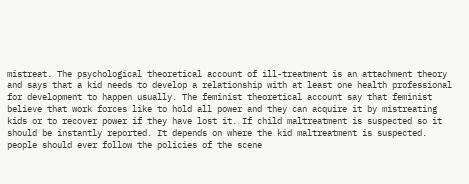mistreat. The psychological theoretical account of ill-treatment is an attachment theory and says that a kid needs to develop a relationship with at least one health professional for development to happen usually. The feminist theoretical account say that feminist believe that work forces like to hold all power and they can acquire it by mistreating kids or to recover power if they have lost it. If child maltreatment is suspected so it should be instantly reported. It depends on where the kid maltreatment is suspected. people should ever follow the policies of the scene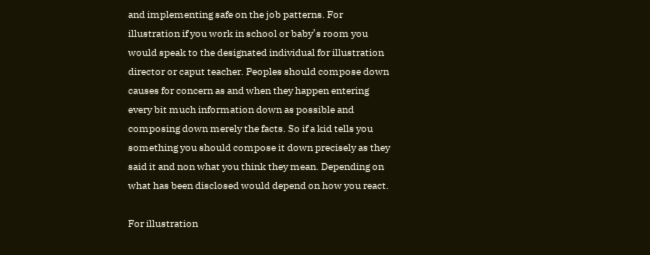and implementing safe on the job patterns. For illustration if you work in school or baby’s room you would speak to the designated individual for illustration director or caput teacher. Peoples should compose down causes for concern as and when they happen entering every bit much information down as possible and composing down merely the facts. So if a kid tells you something you should compose it down precisely as they said it and non what you think they mean. Depending on what has been disclosed would depend on how you react.

For illustration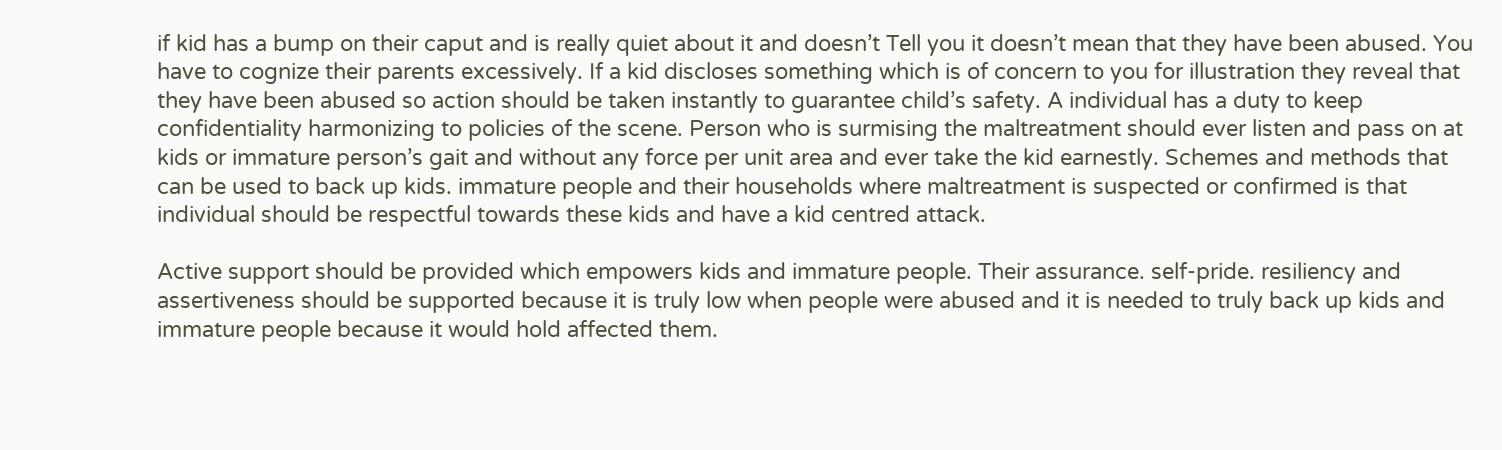if kid has a bump on their caput and is really quiet about it and doesn’t Tell you it doesn’t mean that they have been abused. You have to cognize their parents excessively. If a kid discloses something which is of concern to you for illustration they reveal that they have been abused so action should be taken instantly to guarantee child’s safety. A individual has a duty to keep confidentiality harmonizing to policies of the scene. Person who is surmising the maltreatment should ever listen and pass on at kids or immature person’s gait and without any force per unit area and ever take the kid earnestly. Schemes and methods that can be used to back up kids. immature people and their households where maltreatment is suspected or confirmed is that individual should be respectful towards these kids and have a kid centred attack.

Active support should be provided which empowers kids and immature people. Their assurance. self-pride. resiliency and assertiveness should be supported because it is truly low when people were abused and it is needed to truly back up kids and immature people because it would hold affected them.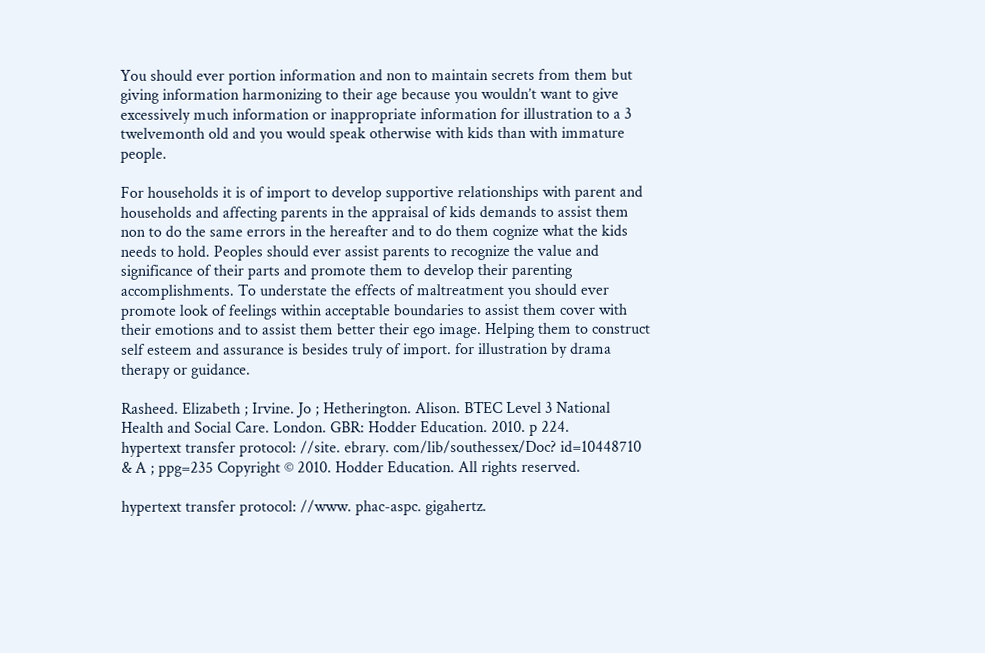You should ever portion information and non to maintain secrets from them but giving information harmonizing to their age because you wouldn’t want to give excessively much information or inappropriate information for illustration to a 3 twelvemonth old and you would speak otherwise with kids than with immature people.

For households it is of import to develop supportive relationships with parent and households and affecting parents in the appraisal of kids demands to assist them non to do the same errors in the hereafter and to do them cognize what the kids needs to hold. Peoples should ever assist parents to recognize the value and significance of their parts and promote them to develop their parenting accomplishments. To understate the effects of maltreatment you should ever promote look of feelings within acceptable boundaries to assist them cover with their emotions and to assist them better their ego image. Helping them to construct self esteem and assurance is besides truly of import. for illustration by drama therapy or guidance.

Rasheed. Elizabeth ; Irvine. Jo ; Hetherington. Alison. BTEC Level 3 National Health and Social Care. London. GBR: Hodder Education. 2010. p 224.
hypertext transfer protocol: //site. ebrary. com/lib/southessex/Doc? id=10448710 & A ; ppg=235 Copyright © 2010. Hodder Education. All rights reserved.

hypertext transfer protocol: //www. phac-aspc. gigahertz.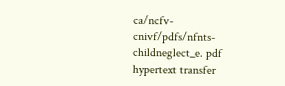ca/ncfv-cnivf/pdfs/nfnts-childneglect_e. pdf hypertext transfer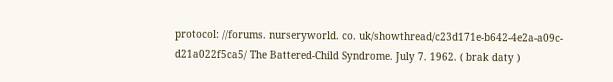protocol: //forums. nurseryworld. co. uk/showthread/c23d171e-b642-4e2a-a09c-d21a022f5ca5/ The Battered-Child Syndrome. July 7. 1962. ( brak daty )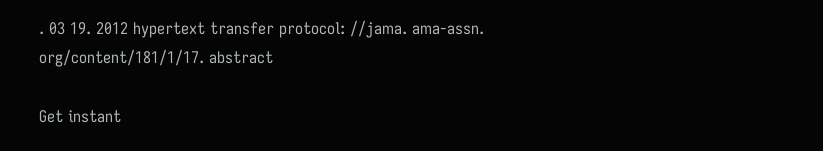. 03 19. 2012 hypertext transfer protocol: //jama. ama-assn. org/content/181/1/17. abstract

Get instant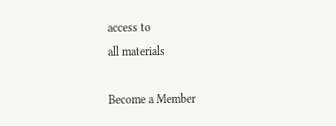access to
all materials

Become a Member